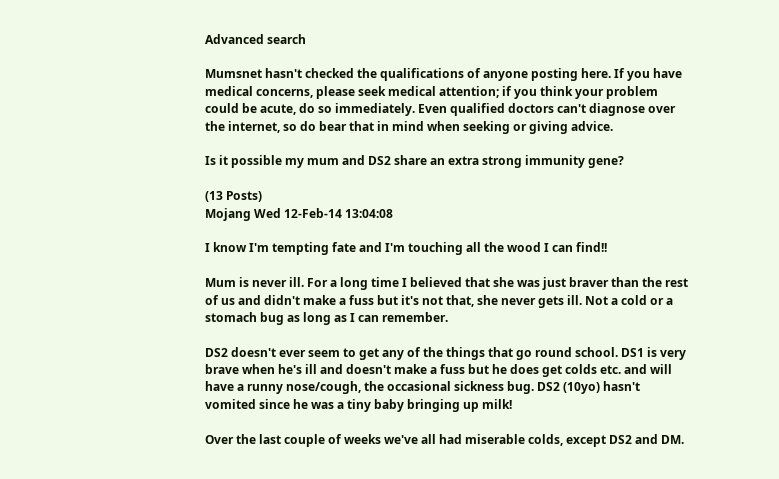Advanced search

Mumsnet hasn't checked the qualifications of anyone posting here. If you have medical concerns, please seek medical attention; if you think your problem could be acute, do so immediately. Even qualified doctors can't diagnose over the internet, so do bear that in mind when seeking or giving advice.

Is it possible my mum and DS2 share an extra strong immunity gene?

(13 Posts)
Mojang Wed 12-Feb-14 13:04:08

I know I'm tempting fate and I'm touching all the wood I can find!!

Mum is never ill. For a long time I believed that she was just braver than the rest of us and didn't make a fuss but it's not that, she never gets ill. Not a cold or a stomach bug as long as I can remember.

DS2 doesn't ever seem to get any of the things that go round school. DS1 is very brave when he's ill and doesn't make a fuss but he does get colds etc. and will have a runny nose/cough, the occasional sickness bug. DS2 (10yo) hasn't vomited since he was a tiny baby bringing up milk!

Over the last couple of weeks we've all had miserable colds, except DS2 and DM.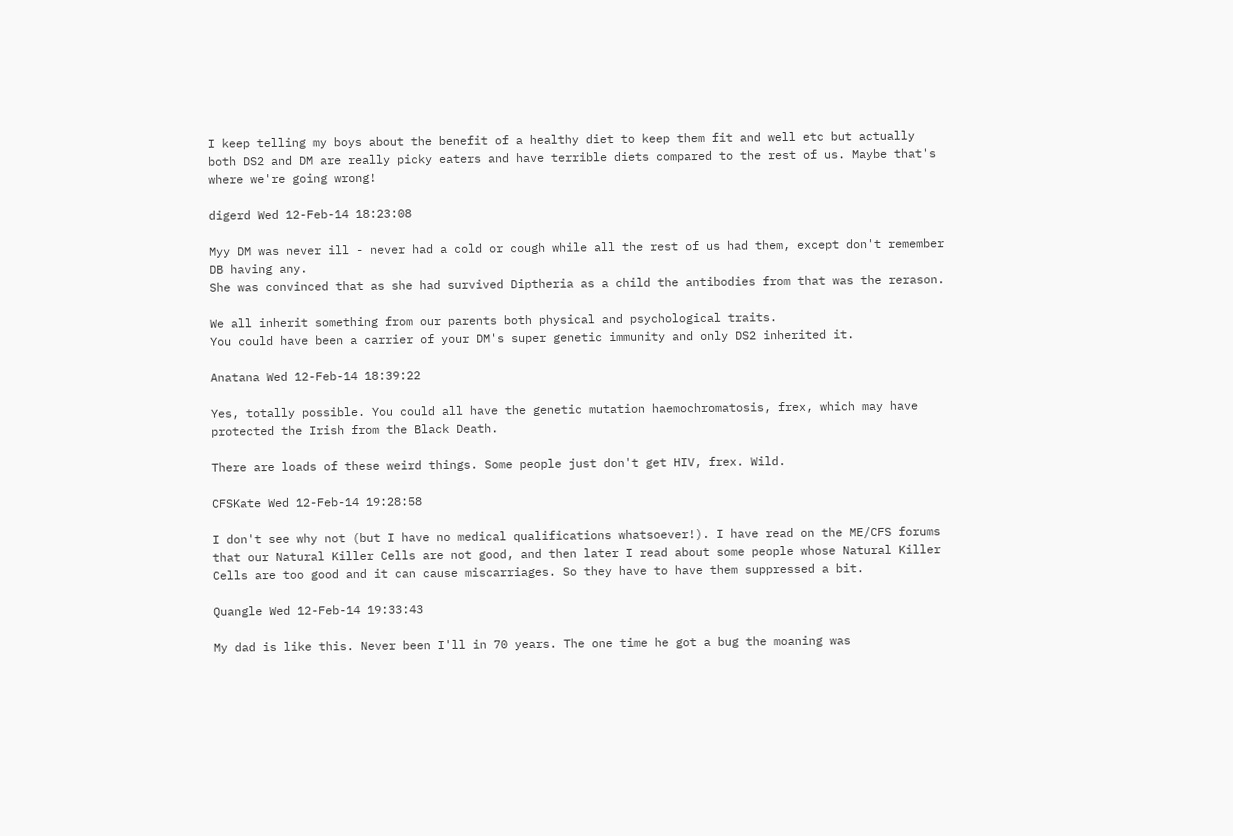I keep telling my boys about the benefit of a healthy diet to keep them fit and well etc but actually both DS2 and DM are really picky eaters and have terrible diets compared to the rest of us. Maybe that's where we're going wrong!

digerd Wed 12-Feb-14 18:23:08

Myy DM was never ill - never had a cold or cough while all the rest of us had them, except don't remember DB having any.
She was convinced that as she had survived Diptheria as a child the antibodies from that was the rerason.

We all inherit something from our parents both physical and psychological traits.
You could have been a carrier of your DM's super genetic immunity and only DS2 inherited it.

Anatana Wed 12-Feb-14 18:39:22

Yes, totally possible. You could all have the genetic mutation haemochromatosis, frex, which may have protected the Irish from the Black Death.

There are loads of these weird things. Some people just don't get HIV, frex. Wild.

CFSKate Wed 12-Feb-14 19:28:58

I don't see why not (but I have no medical qualifications whatsoever!). I have read on the ME/CFS forums that our Natural Killer Cells are not good, and then later I read about some people whose Natural Killer Cells are too good and it can cause miscarriages. So they have to have them suppressed a bit.

Quangle Wed 12-Feb-14 19:33:43

My dad is like this. Never been I'll in 70 years. The one time he got a bug the moaning was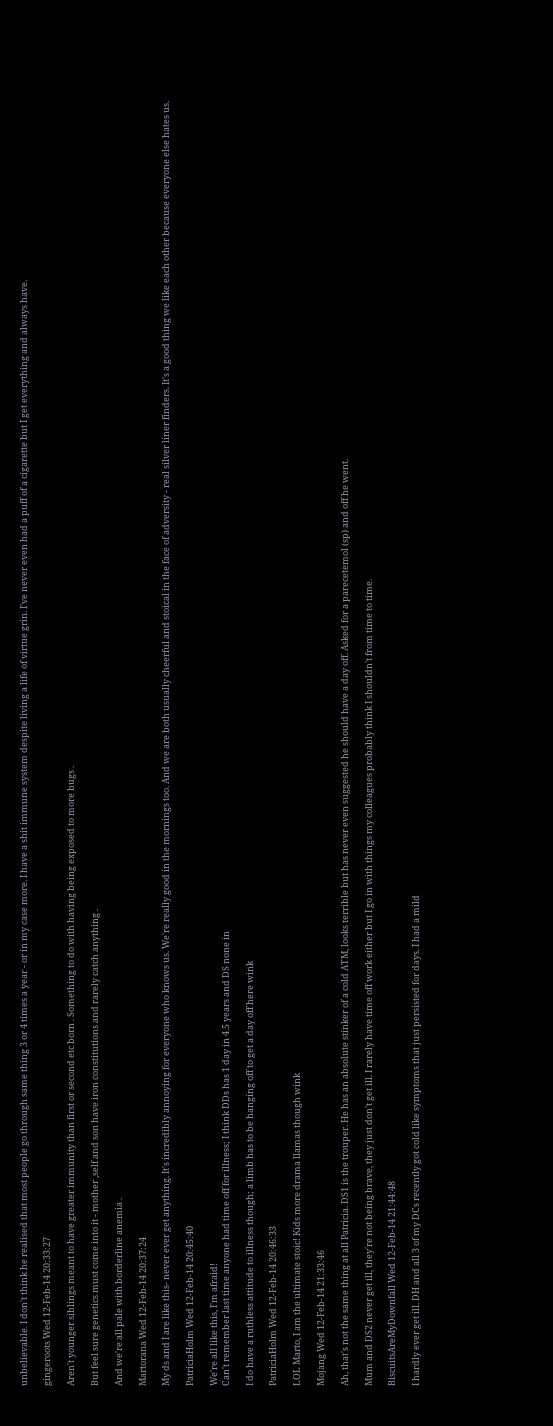unbelievable. I don't think he realised that most people go through same thing 3 or 4 times a year - or in my case more. I have a shit immune system despite living a life of virtue grin. I've never even had a puff of a cigarette but I get everything and always have.

gingeroots Wed 12-Feb-14 20:33:27

Aren't younger siblings meant to have greater immunity than first or second etc born . Something to do with having being exposed to more bugs .

But feel sure genetics must come into it - mother ,self and son have iron constitutions and rarely catch anything .

And we're all pale with borderline anemia .

Martorana Wed 12-Feb-14 20:37:24

My ds and I are like this- never ever get anything. It's incredibly annoying for everyone who knows us. We're really good in the mornings too. And we are both usually cheerful and stoical in the face of adversity - real silver liner finders. It's a good thing we like each other because everyone else hates us.

PatriciaHolm Wed 12-Feb-14 20:45:40

We're all like this, I'm afraid!
Can't remember last time anyone had time off for illness; I think DDs has 1 day in 4.5 years and DS none in

I do have a ruthless attitude to illness though; a limb has to be hanging off to get a day off here wink

PatriciaHolm Wed 12-Feb-14 20:46:33

LOL Marto, I am the ultimate stoic! Kids more drama llamas though wink

Mojang Wed 12-Feb-14 21:33:46

Ah, that's not the same thing at all Patricia. DS1 is the trouper. He has an absolute stinker of a cold ATM, looks terrible but has never even suggested he should have a day off. Asked for a parecetemol (sp) and off he went.

Mum and DS2 never get ill, they're not being brave, they just don't get ill. I rarely have time off work either but I go in with things my colleagues probably think I shouldn't from time to time.

BiscuitsAreMyDownfall Wed 12-Feb-14 21:44:48

I hardly ever get ill. DH and all 3 of my DCs recently got cold like symptoms that just persisted for days. I had a mild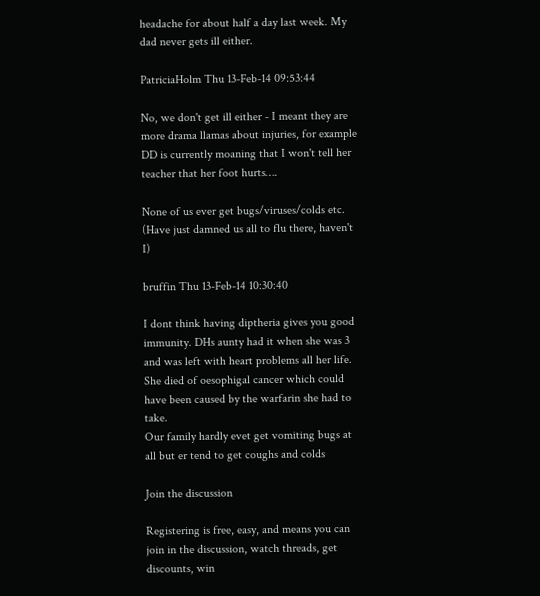headache for about half a day last week. My dad never gets ill either.

PatriciaHolm Thu 13-Feb-14 09:53:44

No, we don't get ill either - I meant they are more drama llamas about injuries, for example DD is currently moaning that I won't tell her teacher that her foot hurts….

None of us ever get bugs/viruses/colds etc. (Have just damned us all to flu there, haven't I)

bruffin Thu 13-Feb-14 10:30:40

I dont think having diptheria gives you good immunity. DHs aunty had it when she was 3 and was left with heart problems all her life. She died of oesophigal cancer which could have been caused by the warfarin she had to take.
Our family hardly evet get vomiting bugs at all but er tend to get coughs and colds

Join the discussion

Registering is free, easy, and means you can join in the discussion, watch threads, get discounts, win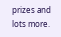prizes and lots more.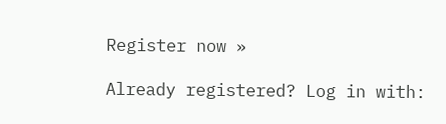Register now »

Already registered? Log in with: